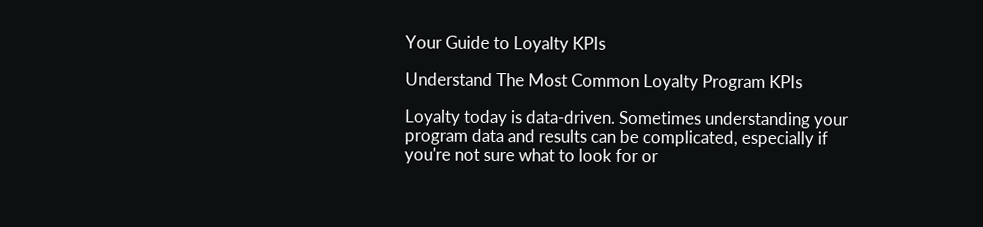Your Guide to Loyalty KPIs

Understand The Most Common Loyalty Program KPIs

Loyalty today is data-driven. Sometimes understanding your program data and results can be complicated, especially if you're not sure what to look for or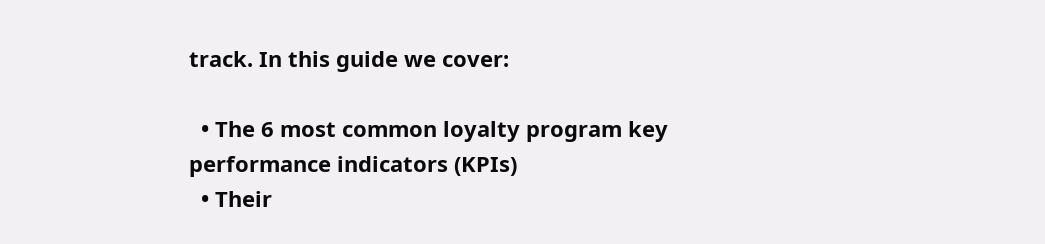track. In this guide we cover:

  • The 6 most common loyalty program key performance indicators (KPIs)
  • Their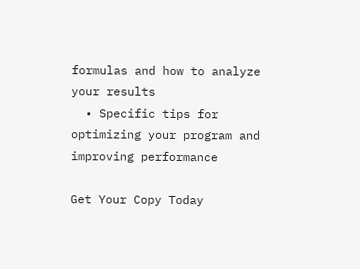formulas and how to analyze your results
  • Specific tips for optimizing your program and improving performance

Get Your Copy Today